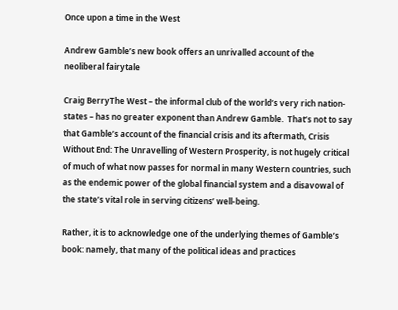Once upon a time in the West

Andrew Gamble’s new book offers an unrivalled account of the neoliberal fairytale

Craig BerryThe West – the informal club of the world’s very rich nation-states – has no greater exponent than Andrew Gamble.  That’s not to say that Gamble’s account of the financial crisis and its aftermath, Crisis Without End: The Unravelling of Western Prosperity, is not hugely critical of much of what now passes for normal in many Western countries, such as the endemic power of the global financial system and a disavowal of the state’s vital role in serving citizens’ well-being.

Rather, it is to acknowledge one of the underlying themes of Gamble’s book: namely, that many of the political ideas and practices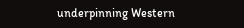underpinning Western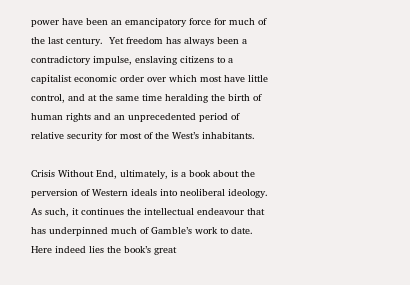power have been an emancipatory force for much of the last century.  Yet freedom has always been a contradictory impulse, enslaving citizens to a capitalist economic order over which most have little control, and at the same time heralding the birth of human rights and an unprecedented period of relative security for most of the West’s inhabitants.

Crisis Without End, ultimately, is a book about the perversion of Western ideals into neoliberal ideology.  As such, it continues the intellectual endeavour that has underpinned much of Gamble’s work to date.  Here indeed lies the book’s great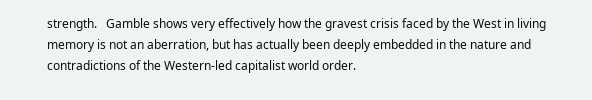strength.   Gamble shows very effectively how the gravest crisis faced by the West in living memory is not an aberration, but has actually been deeply embedded in the nature and contradictions of the Western-led capitalist world order.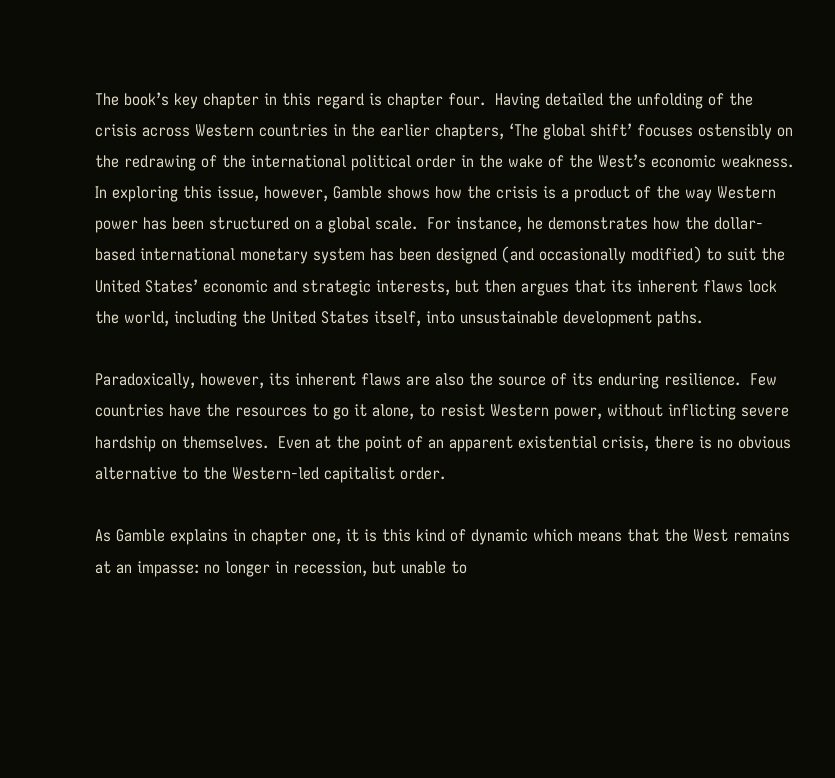The book’s key chapter in this regard is chapter four.  Having detailed the unfolding of the crisis across Western countries in the earlier chapters, ‘The global shift’ focuses ostensibly on the redrawing of the international political order in the wake of the West’s economic weakness.  In exploring this issue, however, Gamble shows how the crisis is a product of the way Western power has been structured on a global scale.  For instance, he demonstrates how the dollar-based international monetary system has been designed (and occasionally modified) to suit the United States’ economic and strategic interests, but then argues that its inherent flaws lock the world, including the United States itself, into unsustainable development paths.

Paradoxically, however, its inherent flaws are also the source of its enduring resilience.  Few countries have the resources to go it alone, to resist Western power, without inflicting severe hardship on themselves.  Even at the point of an apparent existential crisis, there is no obvious alternative to the Western-led capitalist order.

As Gamble explains in chapter one, it is this kind of dynamic which means that the West remains at an impasse: no longer in recession, but unable to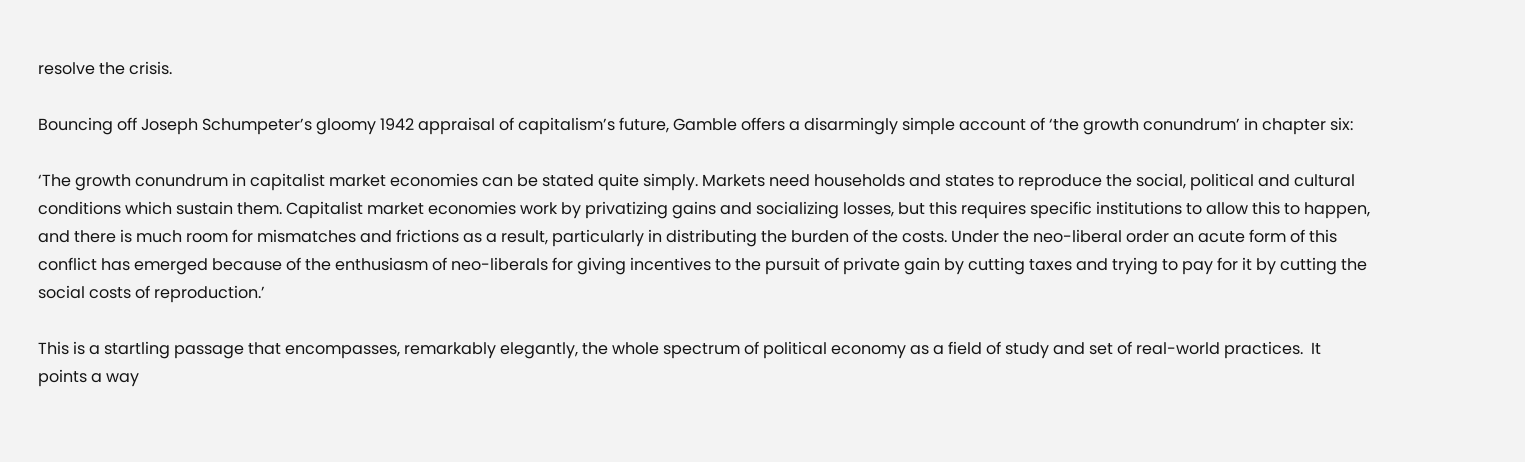resolve the crisis.

Bouncing off Joseph Schumpeter’s gloomy 1942 appraisal of capitalism’s future, Gamble offers a disarmingly simple account of ‘the growth conundrum’ in chapter six:

‘The growth conundrum in capitalist market economies can be stated quite simply. Markets need households and states to reproduce the social, political and cultural conditions which sustain them. Capitalist market economies work by privatizing gains and socializing losses, but this requires specific institutions to allow this to happen, and there is much room for mismatches and frictions as a result, particularly in distributing the burden of the costs. Under the neo-liberal order an acute form of this conflict has emerged because of the enthusiasm of neo-liberals for giving incentives to the pursuit of private gain by cutting taxes and trying to pay for it by cutting the social costs of reproduction.’

This is a startling passage that encompasses, remarkably elegantly, the whole spectrum of political economy as a field of study and set of real-world practices.  It points a way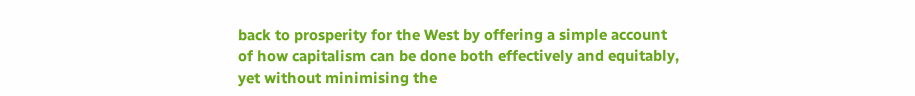back to prosperity for the West by offering a simple account of how capitalism can be done both effectively and equitably, yet without minimising the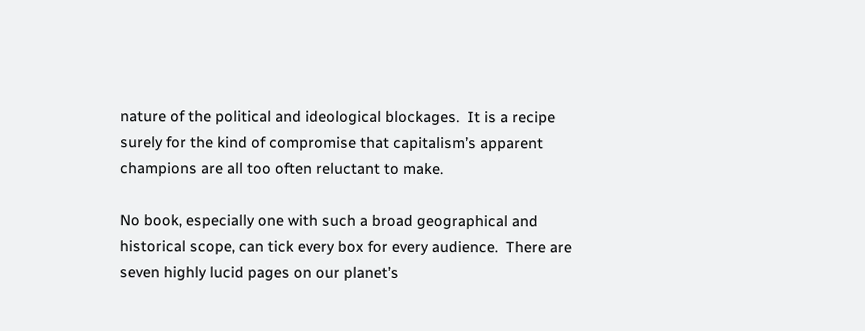nature of the political and ideological blockages.  It is a recipe surely for the kind of compromise that capitalism’s apparent champions are all too often reluctant to make.

No book, especially one with such a broad geographical and historical scope, can tick every box for every audience.  There are seven highly lucid pages on our planet’s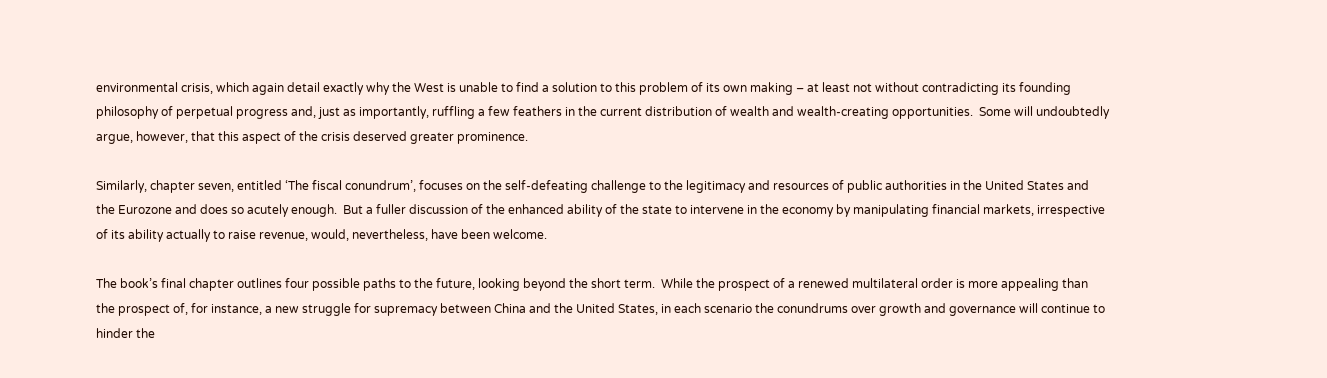environmental crisis, which again detail exactly why the West is unable to find a solution to this problem of its own making – at least not without contradicting its founding philosophy of perpetual progress and, just as importantly, ruffling a few feathers in the current distribution of wealth and wealth-creating opportunities.  Some will undoubtedly argue, however, that this aspect of the crisis deserved greater prominence.

Similarly, chapter seven, entitled ‘The fiscal conundrum’, focuses on the self-defeating challenge to the legitimacy and resources of public authorities in the United States and the Eurozone and does so acutely enough.  But a fuller discussion of the enhanced ability of the state to intervene in the economy by manipulating financial markets, irrespective of its ability actually to raise revenue, would, nevertheless, have been welcome.

The book’s final chapter outlines four possible paths to the future, looking beyond the short term.  While the prospect of a renewed multilateral order is more appealing than the prospect of, for instance, a new struggle for supremacy between China and the United States, in each scenario the conundrums over growth and governance will continue to hinder the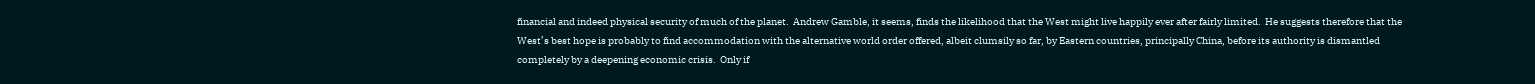financial and indeed physical security of much of the planet.  Andrew Gamble, it seems, finds the likelihood that the West might live happily ever after fairly limited.  He suggests therefore that the West’s best hope is probably to find accommodation with the alternative world order offered, albeit clumsily so far, by Eastern countries, principally China, before its authority is dismantled completely by a deepening economic crisis.  Only if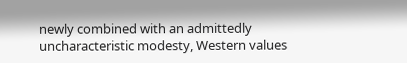newly combined with an admittedly uncharacteristic modesty, Western values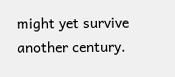might yet survive another century.